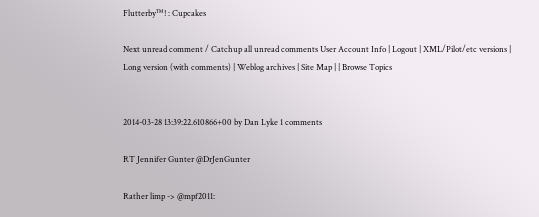Flutterby™! : Cupcakes

Next unread comment / Catchup all unread comments User Account Info | Logout | XML/Pilot/etc versions | Long version (with comments) | Weblog archives | Site Map | | Browse Topics


2014-03-28 13:39:22.610866+00 by Dan Lyke 1 comments

RT Jennifer Gunter @DrJenGunter

Rather limp -> @mpf2011: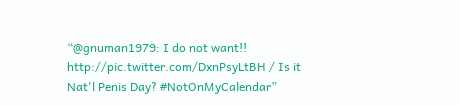“@gnuman1979: I do not want!! http://pic.twitter.com/DxnPsyLtBH / Is it Nat'l Penis Day? #NotOnMyCalendar”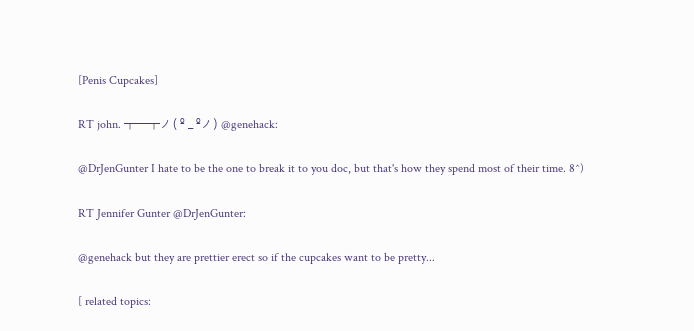[Penis Cupcakes]

RT john. ┬─┬ノ( º _ ºノ) @genehack:

@DrJenGunter I hate to be the one to break it to you doc, but that's how they spend most of their time. 8^)

RT Jennifer Gunter @DrJenGunter:

@genehack but they are prettier erect so if the cupcakes want to be pretty...

[ related topics: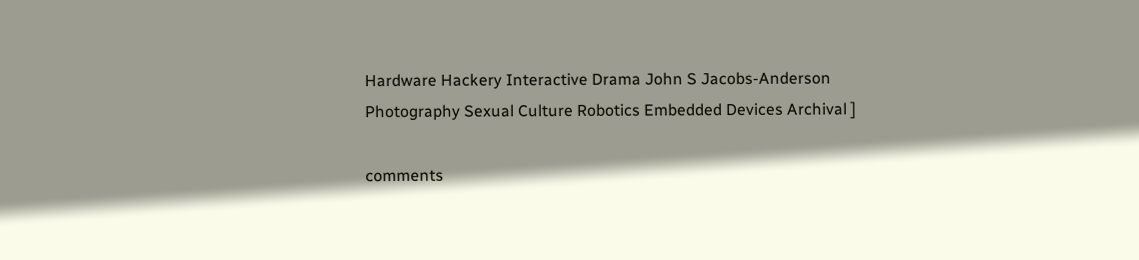Hardware Hackery Interactive Drama John S Jacobs-Anderson Photography Sexual Culture Robotics Embedded Devices Archival ]

comments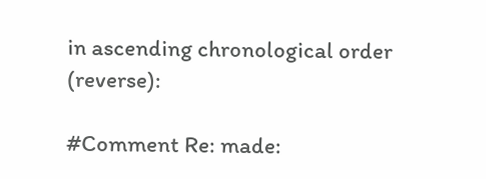in ascending chronological order (reverse):

#Comment Re: made: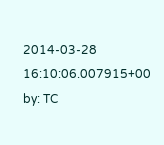2014-03-28 16:10:06.007915+00 by: TC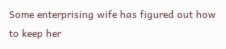Some enterprising wife has figured out how to keep her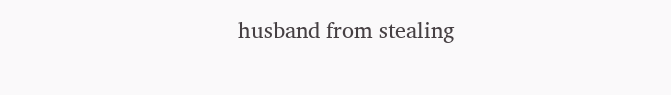husband from stealing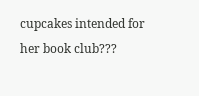cupcakes intended for her book club???